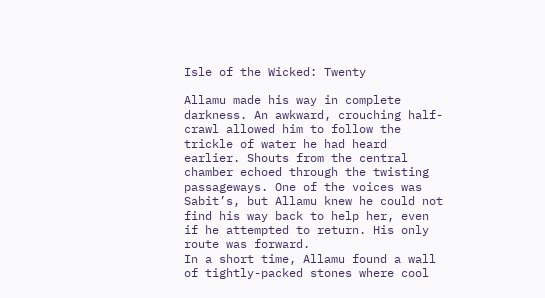Isle of the Wicked: Twenty

Allamu made his way in complete darkness. An awkward, crouching half-crawl allowed him to follow the trickle of water he had heard earlier. Shouts from the central chamber echoed through the twisting passageways. One of the voices was Sabit’s, but Allamu knew he could not find his way back to help her, even if he attempted to return. His only route was forward.
In a short time, Allamu found a wall of tightly-packed stones where cool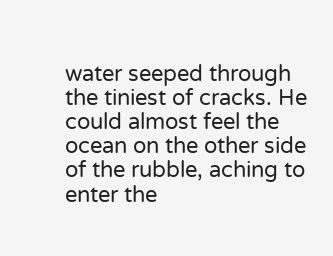water seeped through the tiniest of cracks. He could almost feel the ocean on the other side of the rubble, aching to enter the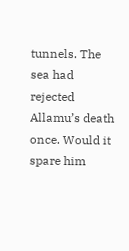tunnels. The sea had rejected Allamu’s death once. Would it spare him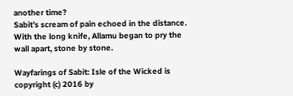another time?
Sabit’s scream of pain echoed in the distance.
With the long knife, Allamu began to pry the wall apart, stone by stone.

Wayfarings of Sabit: Isle of the Wicked is copyright (c) 2016 by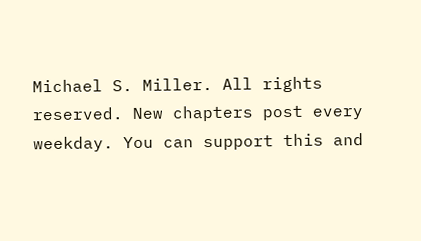Michael S. Miller. All rights reserved. New chapters post every weekday. You can support this and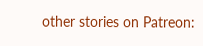other stories on Patreon: